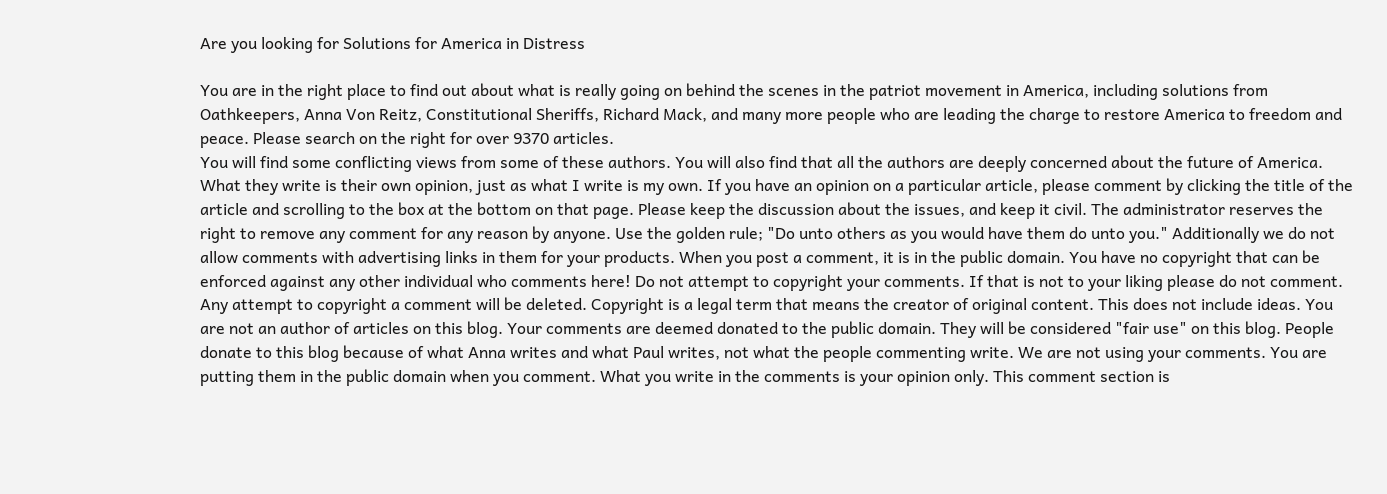Are you looking for Solutions for America in Distress

You are in the right place to find out about what is really going on behind the scenes in the patriot movement in America, including solutions from Oathkeepers, Anna Von Reitz, Constitutional Sheriffs, Richard Mack, and many more people who are leading the charge to restore America to freedom and peace. Please search on the right for over 9370 articles.
You will find some conflicting views from some of these authors. You will also find that all the authors are deeply concerned about the future of America. What they write is their own opinion, just as what I write is my own. If you have an opinion on a particular article, please comment by clicking the title of the article and scrolling to the box at the bottom on that page. Please keep the discussion about the issues, and keep it civil. The administrator reserves the right to remove any comment for any reason by anyone. Use the golden rule; "Do unto others as you would have them do unto you." Additionally we do not allow comments with advertising links in them for your products. When you post a comment, it is in the public domain. You have no copyright that can be enforced against any other individual who comments here! Do not attempt to copyright your comments. If that is not to your liking please do not comment. Any attempt to copyright a comment will be deleted. Copyright is a legal term that means the creator of original content. This does not include ideas. You are not an author of articles on this blog. Your comments are deemed donated to the public domain. They will be considered "fair use" on this blog. People donate to this blog because of what Anna writes and what Paul writes, not what the people commenting write. We are not using your comments. You are putting them in the public domain when you comment. What you write in the comments is your opinion only. This comment section is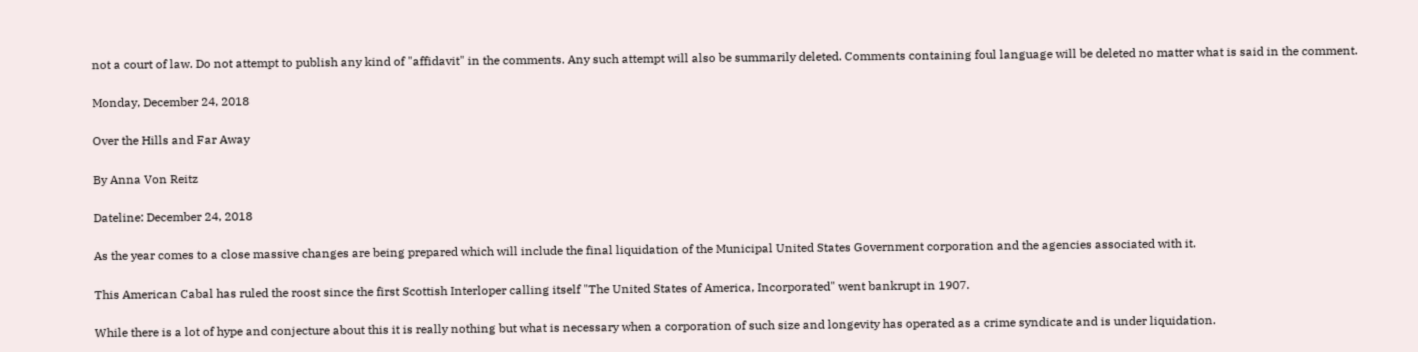not a court of law. Do not attempt to publish any kind of "affidavit" in the comments. Any such attempt will also be summarily deleted. Comments containing foul language will be deleted no matter what is said in the comment.

Monday, December 24, 2018

Over the Hills and Far Away

By Anna Von Reitz

Dateline: December 24, 2018

As the year comes to a close massive changes are being prepared which will include the final liquidation of the Municipal United States Government corporation and the agencies associated with it.

This American Cabal has ruled the roost since the first Scottish Interloper calling itself "The United States of America, Incorporated" went bankrupt in 1907.

While there is a lot of hype and conjecture about this it is really nothing but what is necessary when a corporation of such size and longevity has operated as a crime syndicate and is under liquidation.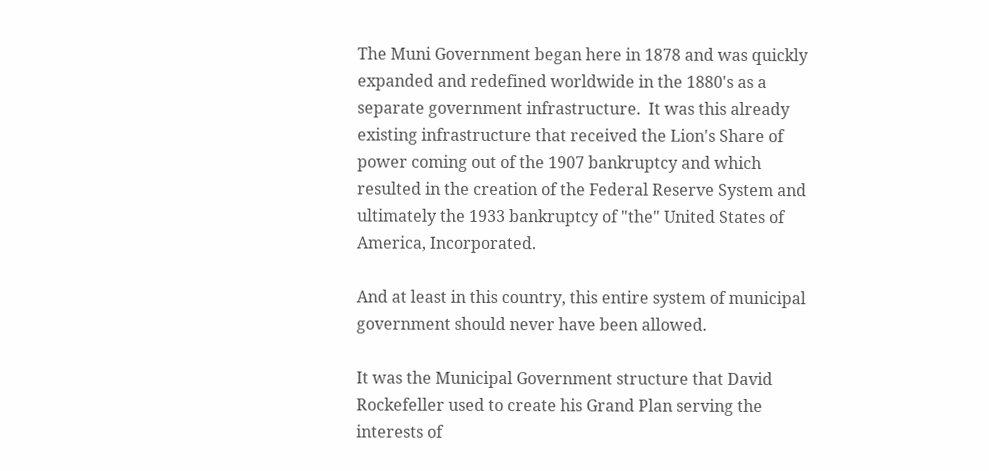The Muni Government began here in 1878 and was quickly expanded and redefined worldwide in the 1880's as a separate government infrastructure.  It was this already existing infrastructure that received the Lion's Share of power coming out of the 1907 bankruptcy and which resulted in the creation of the Federal Reserve System and ultimately the 1933 bankruptcy of "the" United States of America, Incorporated.

And at least in this country, this entire system of municipal government should never have been allowed.

It was the Municipal Government structure that David Rockefeller used to create his Grand Plan serving the interests of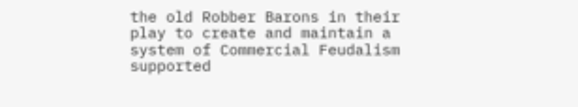the old Robber Barons in their play to create and maintain a system of Commercial Feudalism supported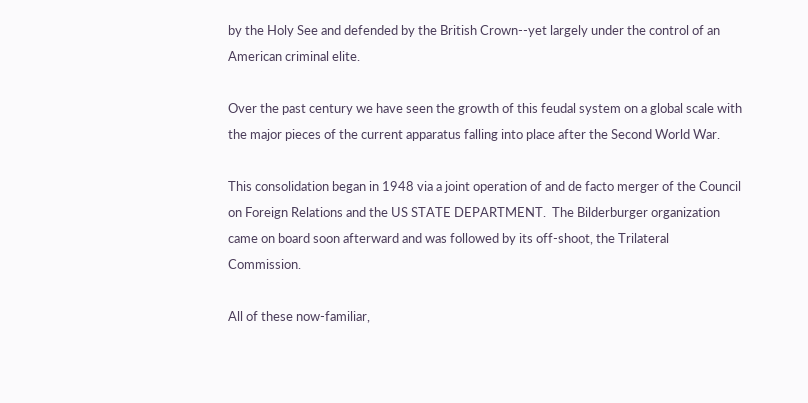by the Holy See and defended by the British Crown--yet largely under the control of an American criminal elite.

Over the past century we have seen the growth of this feudal system on a global scale with the major pieces of the current apparatus falling into place after the Second World War.

This consolidation began in 1948 via a joint operation of and de facto merger of the Council on Foreign Relations and the US STATE DEPARTMENT.  The Bilderburger organization came on board soon afterward and was followed by its off-shoot, the Trilateral Commission.

All of these now-familiar,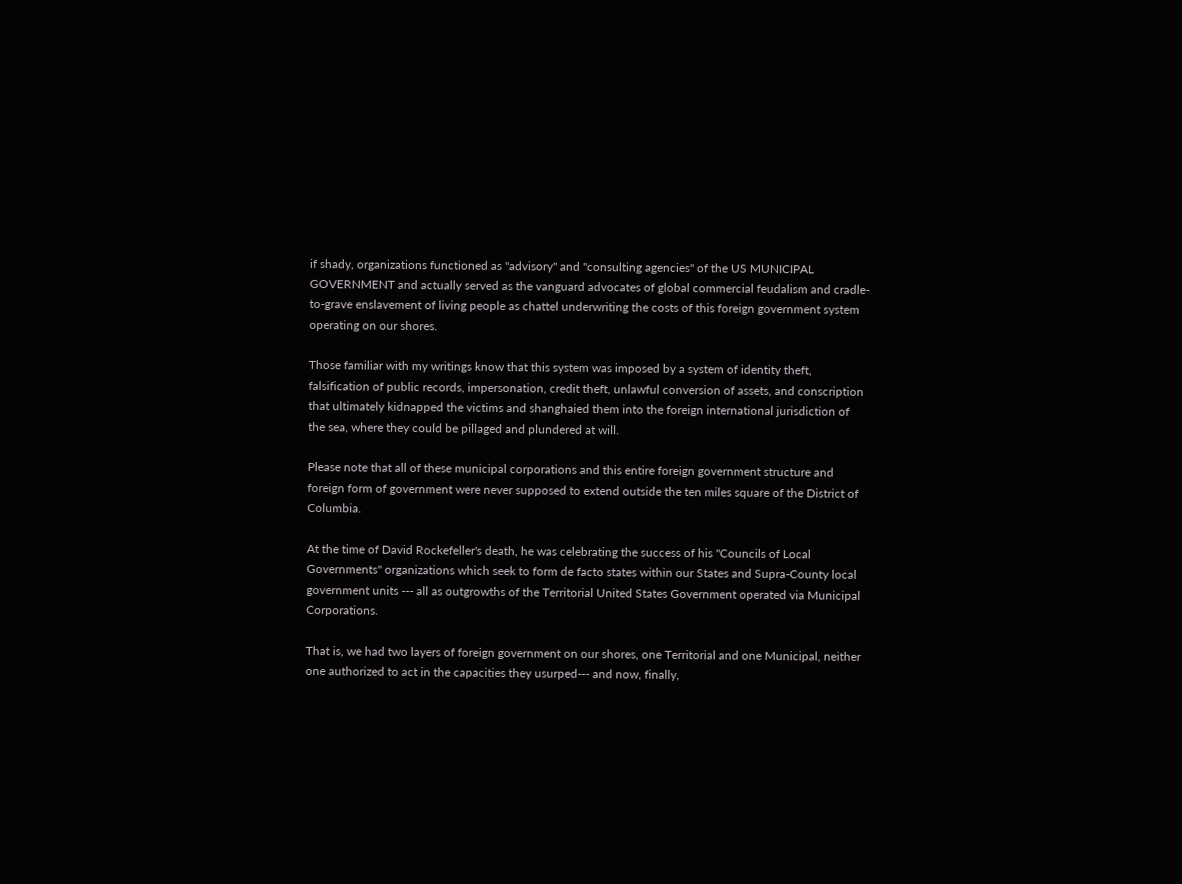if shady, organizations functioned as "advisory" and "consulting agencies" of the US MUNICIPAL GOVERNMENT and actually served as the vanguard advocates of global commercial feudalism and cradle-to-grave enslavement of living people as chattel underwriting the costs of this foreign government system operating on our shores.

Those familiar with my writings know that this system was imposed by a system of identity theft, falsification of public records, impersonation, credit theft, unlawful conversion of assets, and conscription that ultimately kidnapped the victims and shanghaied them into the foreign international jurisdiction of the sea, where they could be pillaged and plundered at will.

Please note that all of these municipal corporations and this entire foreign government structure and foreign form of government were never supposed to extend outside the ten miles square of the District of Columbia.

At the time of David Rockefeller's death, he was celebrating the success of his "Councils of Local Governments" organizations which seek to form de facto states within our States and Supra-County local government units --- all as outgrowths of the Territorial United States Government operated via Municipal Corporations.

That is, we had two layers of foreign government on our shores, one Territorial and one Municipal, neither one authorized to act in the capacities they usurped--- and now, finally,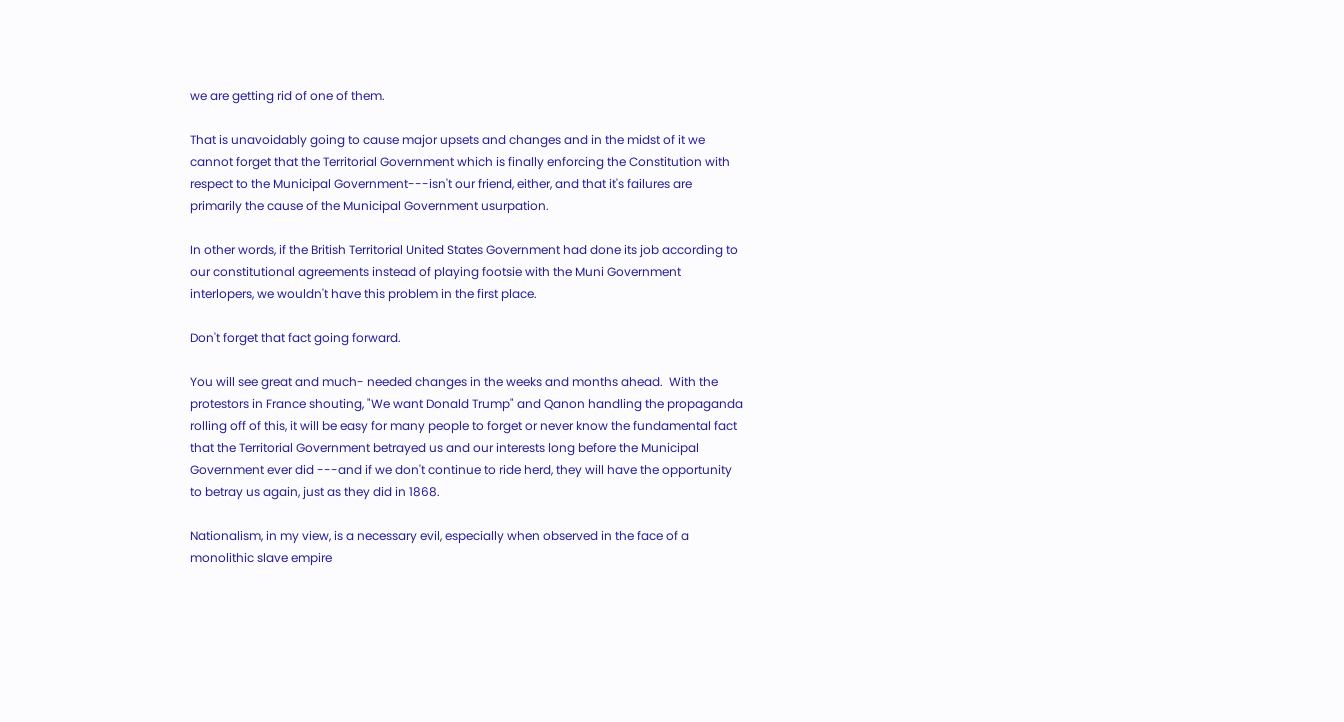we are getting rid of one of them.

That is unavoidably going to cause major upsets and changes and in the midst of it we cannot forget that the Territorial Government which is finally enforcing the Constitution with respect to the Municipal Government---isn't our friend, either, and that it's failures are primarily the cause of the Municipal Government usurpation.

In other words, if the British Territorial United States Government had done its job according to our constitutional agreements instead of playing footsie with the Muni Government interlopers, we wouldn't have this problem in the first place.

Don't forget that fact going forward.

You will see great and much- needed changes in the weeks and months ahead.  With the protestors in France shouting, "We want Donald Trump" and Qanon handling the propaganda rolling off of this, it will be easy for many people to forget or never know the fundamental fact that the Territorial Government betrayed us and our interests long before the Municipal Government ever did ---and if we don't continue to ride herd, they will have the opportunity to betray us again, just as they did in 1868.

Nationalism, in my view, is a necessary evil, especially when observed in the face of a monolithic slave empire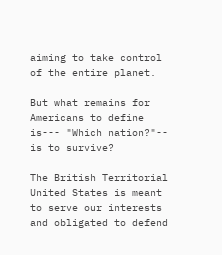aiming to take control of the entire planet.

But what remains for Americans to define is--- "Which nation?"-- is to survive?

The British Territorial United States is meant to serve our interests and obligated to defend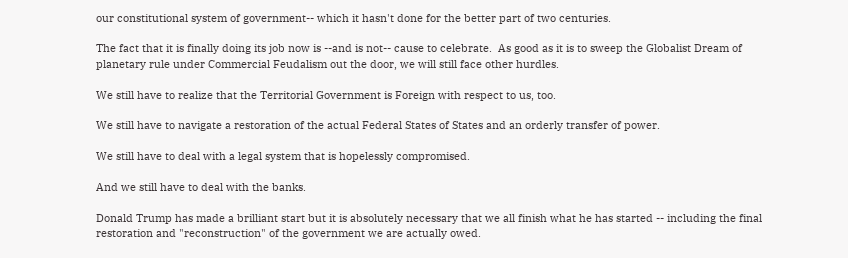our constitutional system of government-- which it hasn't done for the better part of two centuries.

The fact that it is finally doing its job now is --and is not-- cause to celebrate.  As good as it is to sweep the Globalist Dream of planetary rule under Commercial Feudalism out the door, we will still face other hurdles.

We still have to realize that the Territorial Government is Foreign with respect to us, too.

We still have to navigate a restoration of the actual Federal States of States and an orderly transfer of power.

We still have to deal with a legal system that is hopelessly compromised.

And we still have to deal with the banks.

Donald Trump has made a brilliant start but it is absolutely necessary that we all finish what he has started -- including the final restoration and "reconstruction" of the government we are actually owed.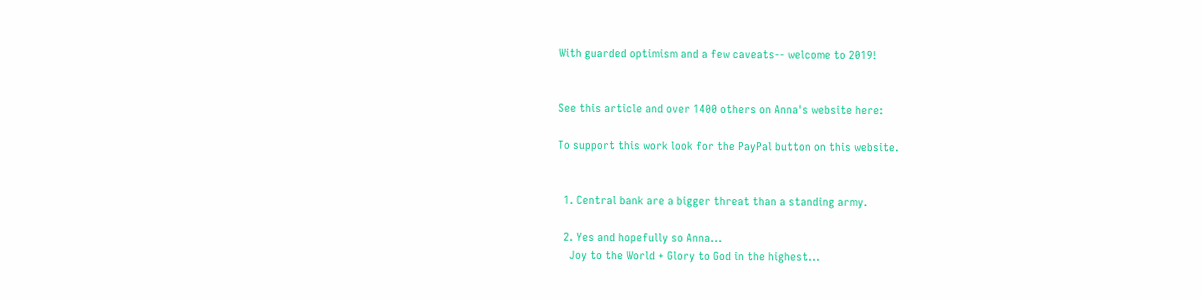With guarded optimism and a few caveats-- welcome to 2019!


See this article and over 1400 others on Anna's website here:

To support this work look for the PayPal button on this website.


  1. Central bank are a bigger threat than a standing army.

  2. Yes and hopefully so Anna...
    Joy to the World + Glory to God in the highest...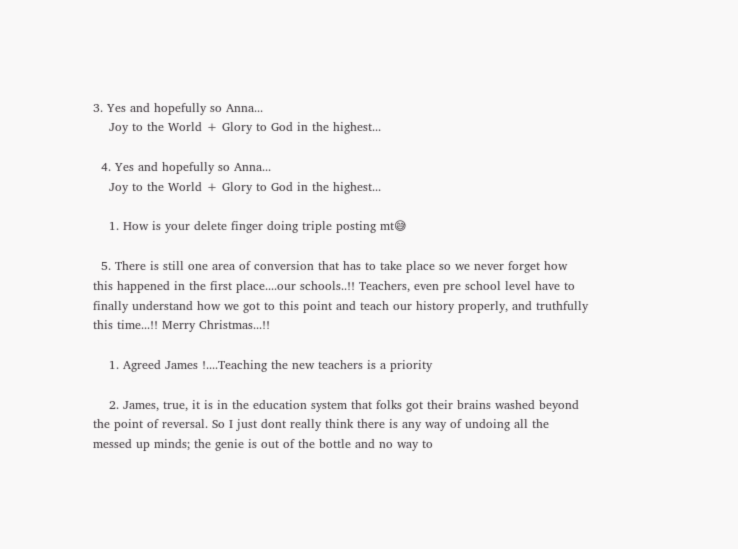3. Yes and hopefully so Anna...
    Joy to the World + Glory to God in the highest...

  4. Yes and hopefully so Anna...
    Joy to the World + Glory to God in the highest...

    1. How is your delete finger doing triple posting mt😅

  5. There is still one area of conversion that has to take place so we never forget how this happened in the first place....our schools..!! Teachers, even pre school level have to finally understand how we got to this point and teach our history properly, and truthfully this time...!! Merry Christmas...!!

    1. Agreed James !....Teaching the new teachers is a priority

    2. James, true, it is in the education system that folks got their brains washed beyond the point of reversal. So I just dont really think there is any way of undoing all the messed up minds; the genie is out of the bottle and no way to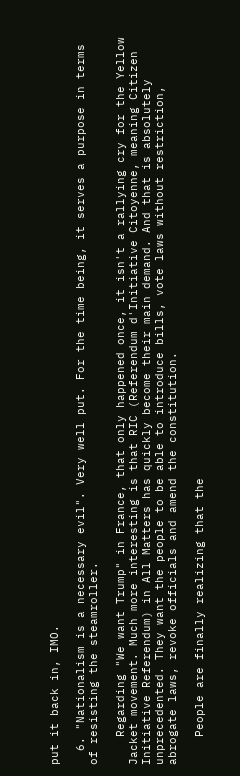put it back in, IMO.

  6. "Nationalism is a necessary evil". Very well put. For the time being, it serves a purpose in terms of resisting the steamroller.

    Regarding "We want Trump" in France, that only happened once, it isn't a rallying cry for the Yellow Jacket movement. Much more interesting is that RIC (Referendum d'Initiative Citoyenne, meaning Citizen Initiative Referendum) in All Matters has quickly become their main demand. And that is absolutely unprecedented. They want the people to be able to introduce bills, vote laws without restriction, abrogate laws, revoke officials and amend the constitution.

    People are finally realizing that the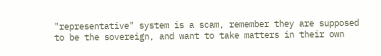"representative" system is a scam, remember they are supposed to be the sovereign, and want to take matters in their own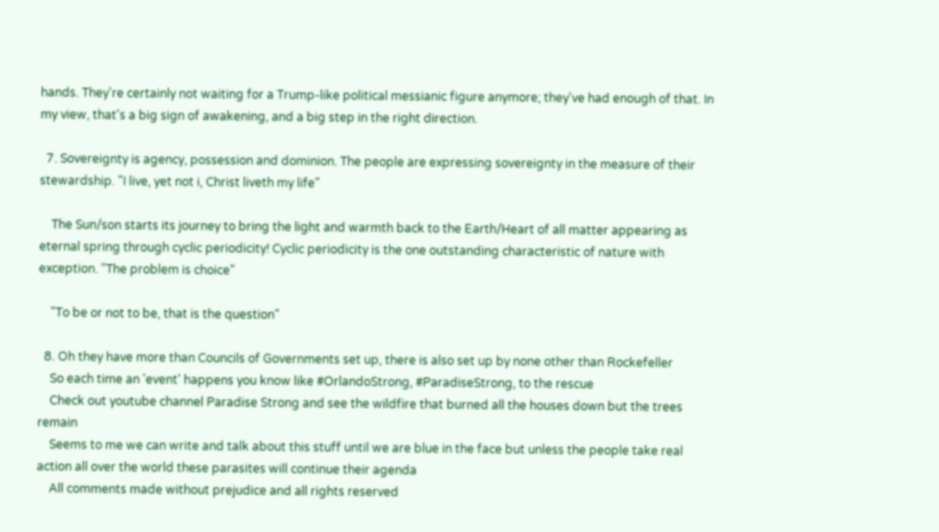hands. They're certainly not waiting for a Trump-like political messianic figure anymore; they've had enough of that. In my view, that's a big sign of awakening, and a big step in the right direction.

  7. Sovereignty is agency, possession and dominion. The people are expressing sovereignty in the measure of their stewardship. "I live, yet not i, Christ liveth my life"

    The Sun/son starts its journey to bring the light and warmth back to the Earth/Heart of all matter appearing as eternal spring through cyclic periodicity! Cyclic periodicity is the one outstanding characteristic of nature with exception. "The problem is choice"

    "To be or not to be, that is the question"

  8. Oh they have more than Councils of Governments set up, there is also set up by none other than Rockefeller
    So each time an 'event' happens you know like #OrlandoStrong, #ParadiseStrong, to the rescue
    Check out youtube channel Paradise Strong and see the wildfire that burned all the houses down but the trees remain
    Seems to me we can write and talk about this stuff until we are blue in the face but unless the people take real action all over the world these parasites will continue their agenda
    All comments made without prejudice and all rights reserved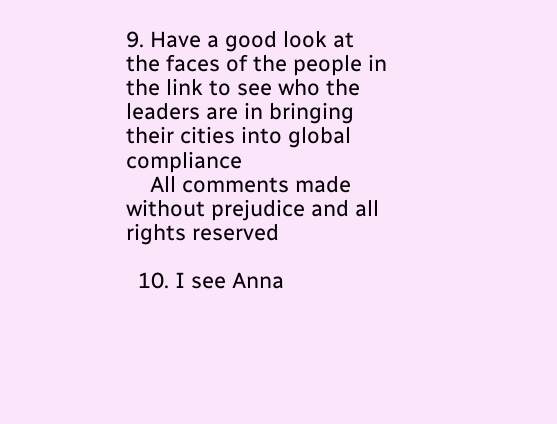9. Have a good look at the faces of the people in the link to see who the leaders are in bringing their cities into global compliance
    All comments made without prejudice and all rights reserved

  10. I see Anna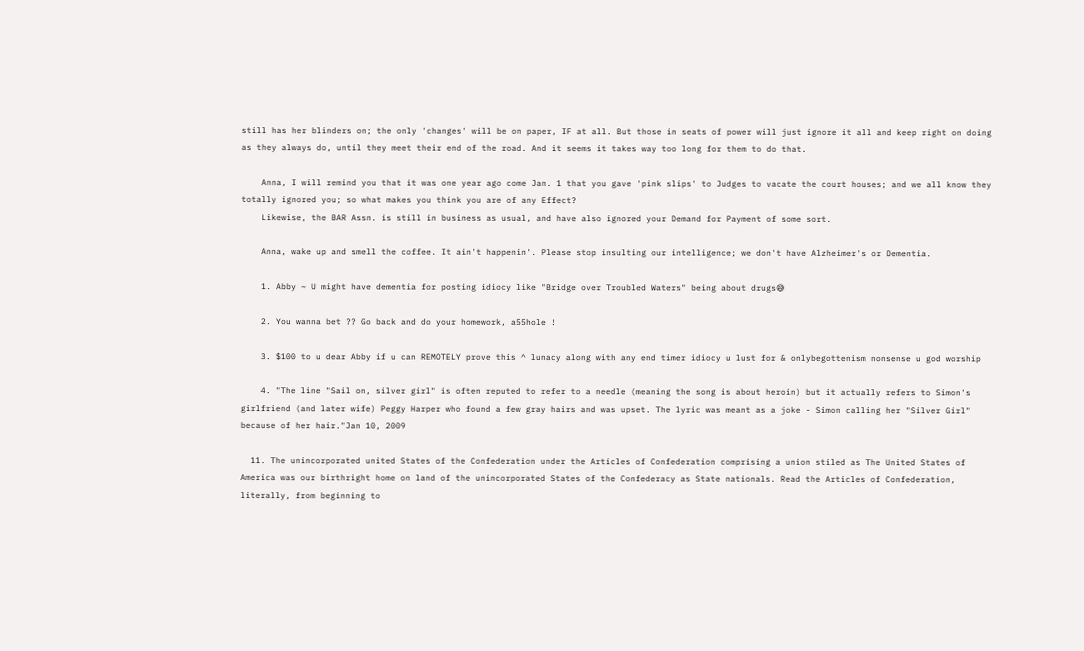still has her blinders on; the only 'changes' will be on paper, IF at all. But those in seats of power will just ignore it all and keep right on doing as they always do, until they meet their end of the road. And it seems it takes way too long for them to do that.

    Anna, I will remind you that it was one year ago come Jan. 1 that you gave 'pink slips' to Judges to vacate the court houses; and we all know they totally ignored you; so what makes you think you are of any Effect?
    Likewise, the BAR Assn. is still in business as usual, and have also ignored your Demand for Payment of some sort.

    Anna, wake up and smell the coffee. It ain't happenin'. Please stop insulting our intelligence; we don't have Alzheimer's or Dementia.

    1. Abby ~ U might have dementia for posting idiocy like "Bridge over Troubled Waters" being about drugs😅

    2. You wanna bet ?? Go back and do your homework, a55hole !

    3. $100 to u dear Abby if u can REMOTELY prove this ^ lunacy along with any end timer idiocy u lust for & onlybegottenism nonsense u god worship

    4. "The line "Sail on, silver girl" is often reputed to refer to a needle (meaning the song is about heroin) but it actually refers to Simon's girlfriend (and later wife) Peggy Harper who found a few gray hairs and was upset. The lyric was meant as a joke - Simon calling her "Silver Girl" because of her hair."Jan 10, 2009

  11. The unincorporated united States of the Confederation under the Articles of Confederation comprising a union stiled as The United States of America was our birthright home on land of the unincorporated States of the Confederacy as State nationals. Read the Articles of Confederation, literally, from beginning to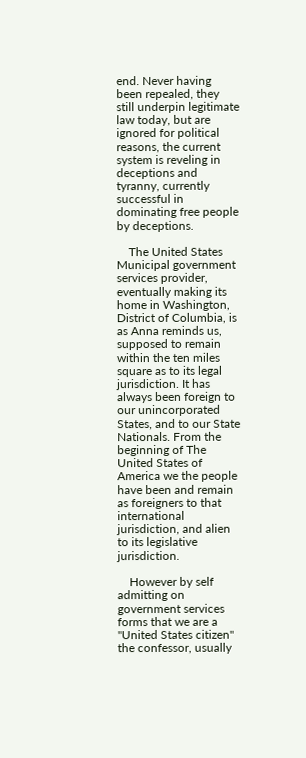end. Never having been repealed, they still underpin legitimate law today, but are ignored for political reasons, the current system is reveling in deceptions and tyranny, currently successful in dominating free people by deceptions.

    The United States Municipal government services provider, eventually making its home in Washington, District of Columbia, is as Anna reminds us, supposed to remain within the ten miles square as to its legal jurisdiction. It has always been foreign to our unincorporated States, and to our State Nationals. From the beginning of The United States of America we the people have been and remain as foreigners to that international jurisdiction, and alien to its legislative jurisdiction.

    However by self admitting on government services forms that we are a "United States citizen" the confessor, usually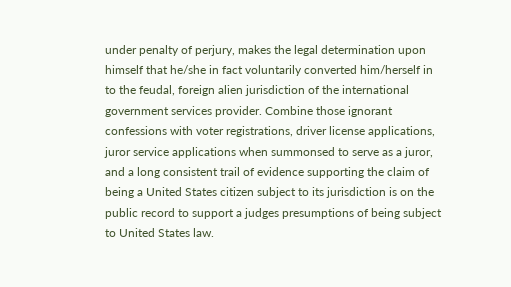under penalty of perjury, makes the legal determination upon himself that he/she in fact voluntarily converted him/herself in to the feudal, foreign alien jurisdiction of the international government services provider. Combine those ignorant confessions with voter registrations, driver license applications, juror service applications when summonsed to serve as a juror, and a long consistent trail of evidence supporting the claim of being a United States citizen subject to its jurisdiction is on the public record to support a judges presumptions of being subject to United States law.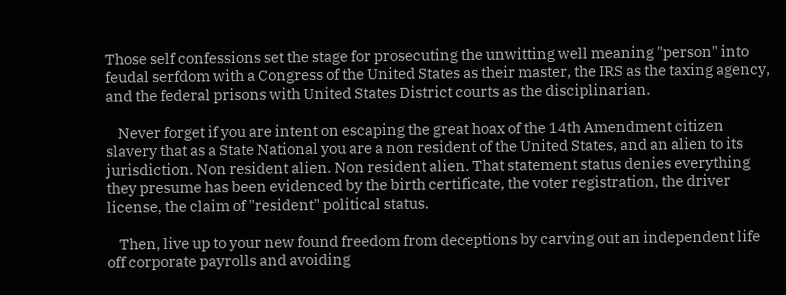Those self confessions set the stage for prosecuting the unwitting well meaning "person" into feudal serfdom with a Congress of the United States as their master, the IRS as the taxing agency, and the federal prisons with United States District courts as the disciplinarian.

    Never forget if you are intent on escaping the great hoax of the 14th Amendment citizen slavery that as a State National you are a non resident of the United States, and an alien to its jurisdiction. Non resident alien. Non resident alien. That statement status denies everything they presume has been evidenced by the birth certificate, the voter registration, the driver license, the claim of "resident" political status.

    Then, live up to your new found freedom from deceptions by carving out an independent life off corporate payrolls and avoiding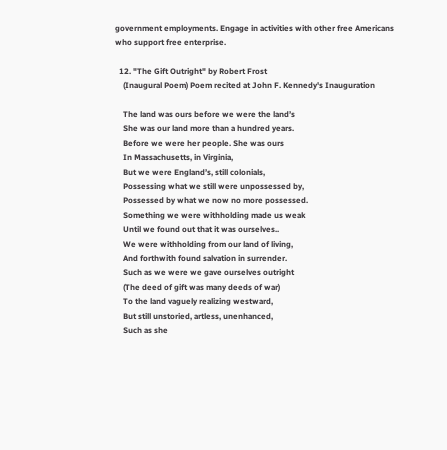government employments. Engage in activities with other free Americans who support free enterprise.

  12. "The Gift Outright" by Robert Frost
    (Inaugural Poem) Poem recited at John F. Kennedy's Inauguration

    The land was ours before we were the land’s
    She was our land more than a hundred years.
    Before we were her people. She was ours
    In Massachusetts, in Virginia,
    But we were England’s, still colonials,
    Possessing what we still were unpossessed by,
    Possessed by what we now no more possessed.
    Something we were withholding made us weak
    Until we found out that it was ourselves..
    We were withholding from our land of living,
    And forthwith found salvation in surrender.
    Such as we were we gave ourselves outright
    (The deed of gift was many deeds of war)
    To the land vaguely realizing westward,
    But still unstoried, artless, unenhanced,
    Such as she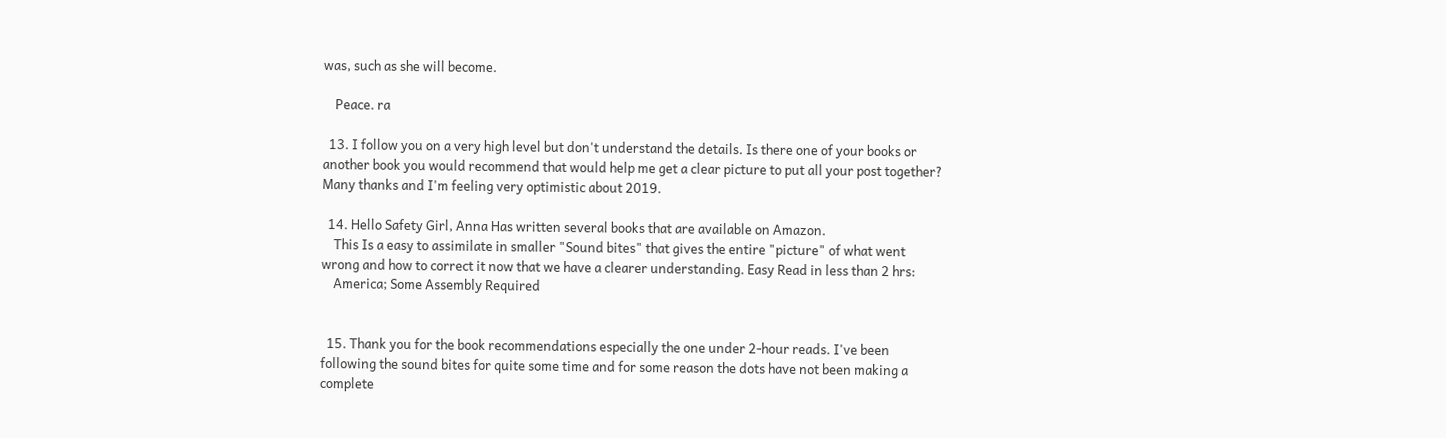was, such as she will become.

    Peace. ra

  13. I follow you on a very high level but don't understand the details. Is there one of your books or another book you would recommend that would help me get a clear picture to put all your post together? Many thanks and I'm feeling very optimistic about 2019.

  14. Hello Safety Girl, Anna Has written several books that are available on Amazon.
    This Is a easy to assimilate in smaller "Sound bites" that gives the entire "picture" of what went wrong and how to correct it now that we have a clearer understanding. Easy Read in less than 2 hrs:
    America; Some Assembly Required


  15. Thank you for the book recommendations especially the one under 2-hour reads. I've been following the sound bites for quite some time and for some reason the dots have not been making a complete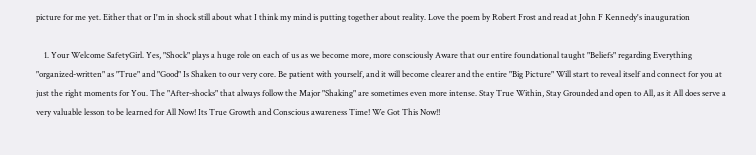picture for me yet. Either that or I'm in shock still about what I think my mind is putting together about reality. Love the poem by Robert Frost and read at John F Kennedy's inauguration

    1. Your Welcome SafetyGirl. Yes, "Shock" plays a huge role on each of us as we become more, more consciously Aware that our entire foundational taught "Beliefs" regarding Everything "organized-written" as "True" and "Good" Is Shaken to our very core. Be patient with yourself, and it will become clearer and the entire "Big Picture" Will start to reveal itself and connect for you at just the right moments for You. The "After-shocks" that always follow the Major "Shaking" are sometimes even more intense. Stay True Within, Stay Grounded and open to All, as it All does serve a very valuable lesson to be learned for All Now! Its True Growth and Conscious awareness Time! We Got This Now!!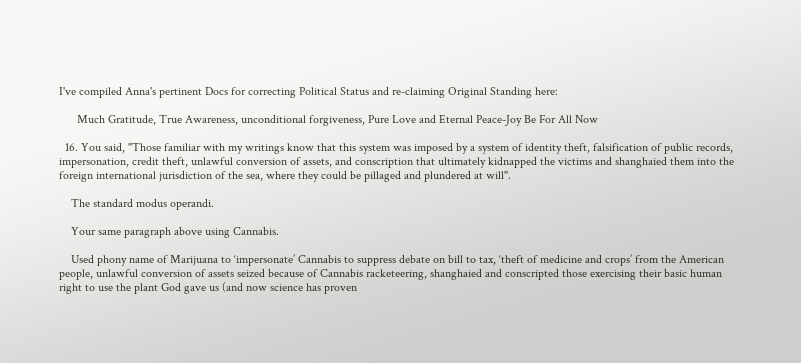I've compiled Anna's pertinent Docs for correcting Political Status and re-claiming Original Standing here:

      Much Gratitude, True Awareness, unconditional forgiveness, Pure Love and Eternal Peace-Joy Be For All Now

  16. You said, "Those familiar with my writings know that this system was imposed by a system of identity theft, falsification of public records, impersonation, credit theft, unlawful conversion of assets, and conscription that ultimately kidnapped the victims and shanghaied them into the foreign international jurisdiction of the sea, where they could be pillaged and plundered at will".

    The standard modus operandi.

    Your same paragraph above using Cannabis.

    Used phony name of Marijuana to ‘impersonate’ Cannabis to suppress debate on bill to tax, ‘theft of medicine and crops’ from the American people, unlawful conversion of assets seized because of Cannabis racketeering, shanghaied and conscripted those exercising their basic human right to use the plant God gave us (and now science has proven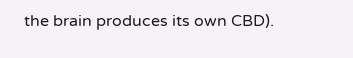the brain produces its own CBD).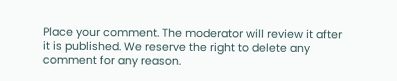Place your comment. The moderator will review it after it is published. We reserve the right to delete any comment for any reason.